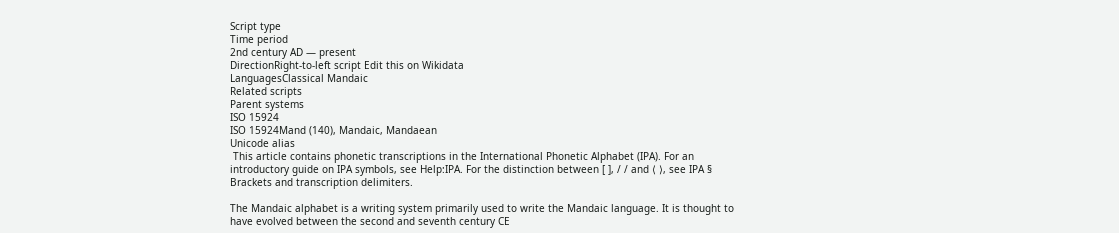Script type
Time period
2nd century AD — present
DirectionRight-to-left script Edit this on Wikidata
LanguagesClassical Mandaic
Related scripts
Parent systems
ISO 15924
ISO 15924Mand (140), Mandaic, Mandaean
Unicode alias
 This article contains phonetic transcriptions in the International Phonetic Alphabet (IPA). For an introductory guide on IPA symbols, see Help:IPA. For the distinction between [ ], / / and ⟨ ⟩, see IPA § Brackets and transcription delimiters.

The Mandaic alphabet is a writing system primarily used to write the Mandaic language. It is thought to have evolved between the second and seventh century CE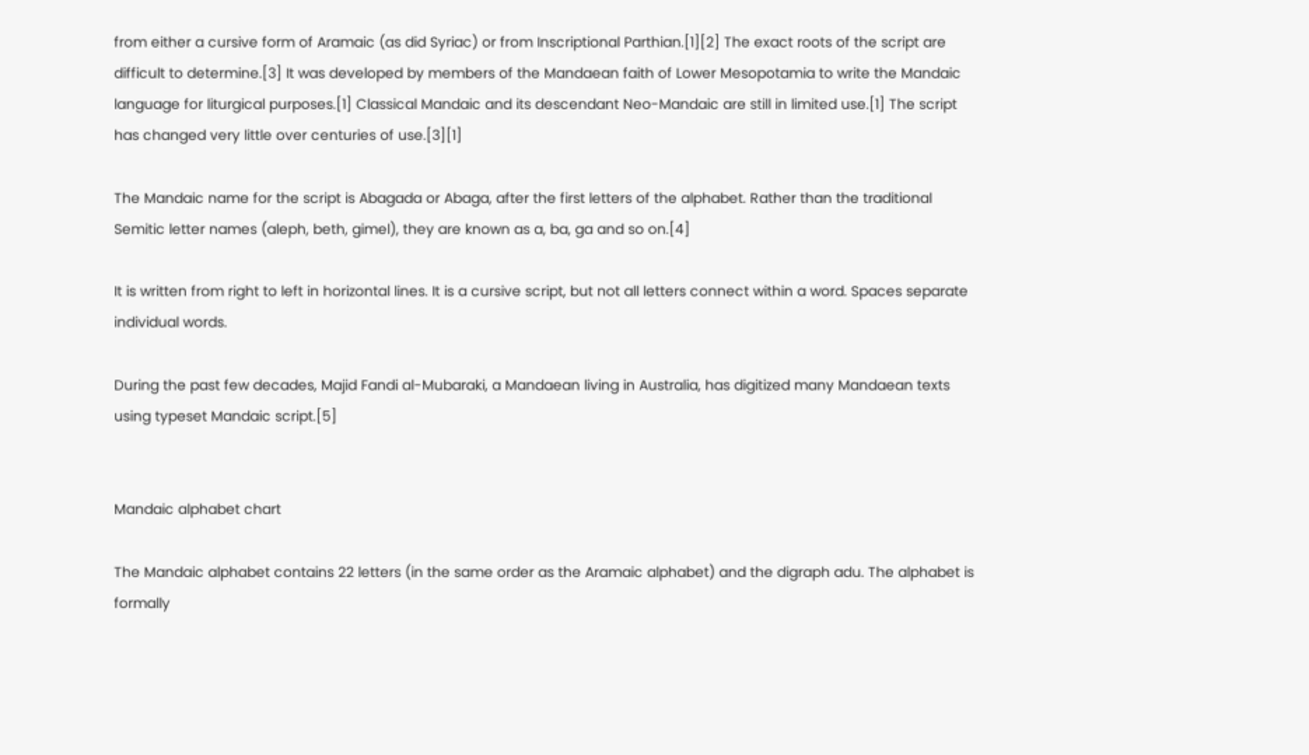from either a cursive form of Aramaic (as did Syriac) or from Inscriptional Parthian.[1][2] The exact roots of the script are difficult to determine.[3] It was developed by members of the Mandaean faith of Lower Mesopotamia to write the Mandaic language for liturgical purposes.[1] Classical Mandaic and its descendant Neo-Mandaic are still in limited use.[1] The script has changed very little over centuries of use.[3][1]

The Mandaic name for the script is Abagada or Abaga, after the first letters of the alphabet. Rather than the traditional Semitic letter names (aleph, beth, gimel), they are known as a, ba, ga and so on.[4]

It is written from right to left in horizontal lines. It is a cursive script, but not all letters connect within a word. Spaces separate individual words.

During the past few decades, Majid Fandi al-Mubaraki, a Mandaean living in Australia, has digitized many Mandaean texts using typeset Mandaic script.[5]


Mandaic alphabet chart

The Mandaic alphabet contains 22 letters (in the same order as the Aramaic alphabet) and the digraph adu. The alphabet is formally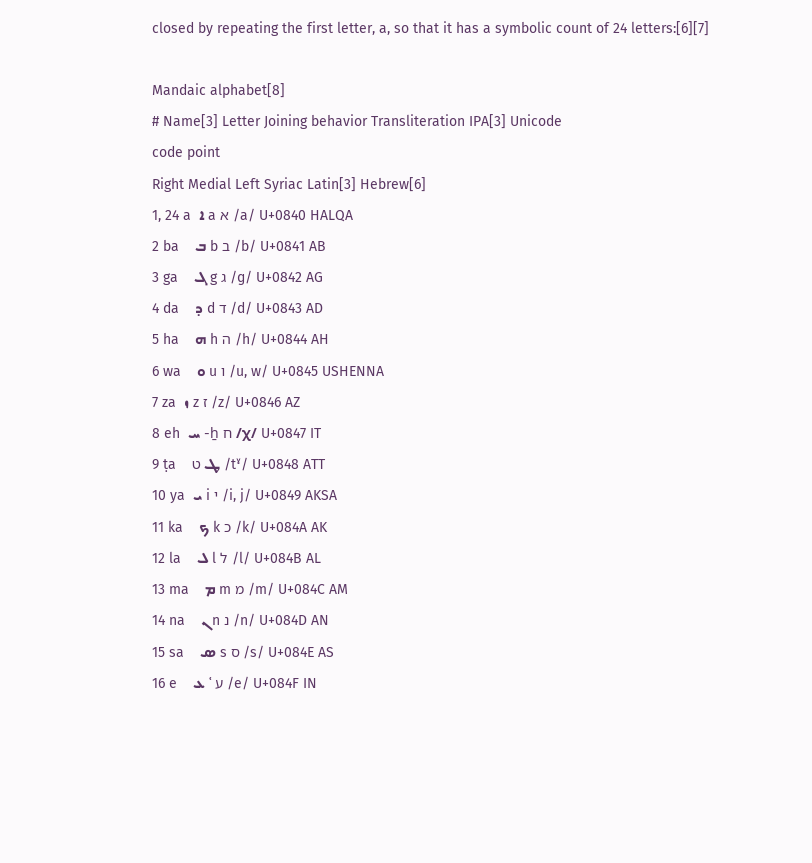closed by repeating the first letter, a, so that it has a symbolic count of 24 letters:[6][7]

Mandaic alphabet[8]
# Name[3] Letter Joining behavior Transliteration IPA[3] Unicode
code point
Right Medial Left Syriac Latin[3] Hebrew[6]
1, 24 a  ܐ a א /a/ U+0840 HALQA
2 ba    ܒ b ב /b/ U+0841 AB
3 ga    ܓ g ג /ɡ/ U+0842 AG
4 da    ܕ d ד /d/ U+0843 AD
5 ha    ܗ h ה /h/ U+0844 AH
6 wa    ܘ u ו /u, w/ U+0845 USHENNA
7 za  ܙ z ז /z/ U+0846 AZ
8 eh  ܚ -ẖ ח /χ/ U+0847 IT
9 ṭa    ܛ ט /tˠ/ U+0848 ATT
10 ya  ܝ i י /i, j/ U+0849 AKSA
11 ka    ܟ k כ /k/ U+084A AK
12 la    ܠ l ל /l/ U+084B AL
13 ma    ܡ m מ /m/ U+084C AM
14 na    ܢ n נ /n/ U+084D AN
15 sa    ܣ s ס /s/ U+084E AS
16 e    ܥ ʿ ע /e/ U+084F IN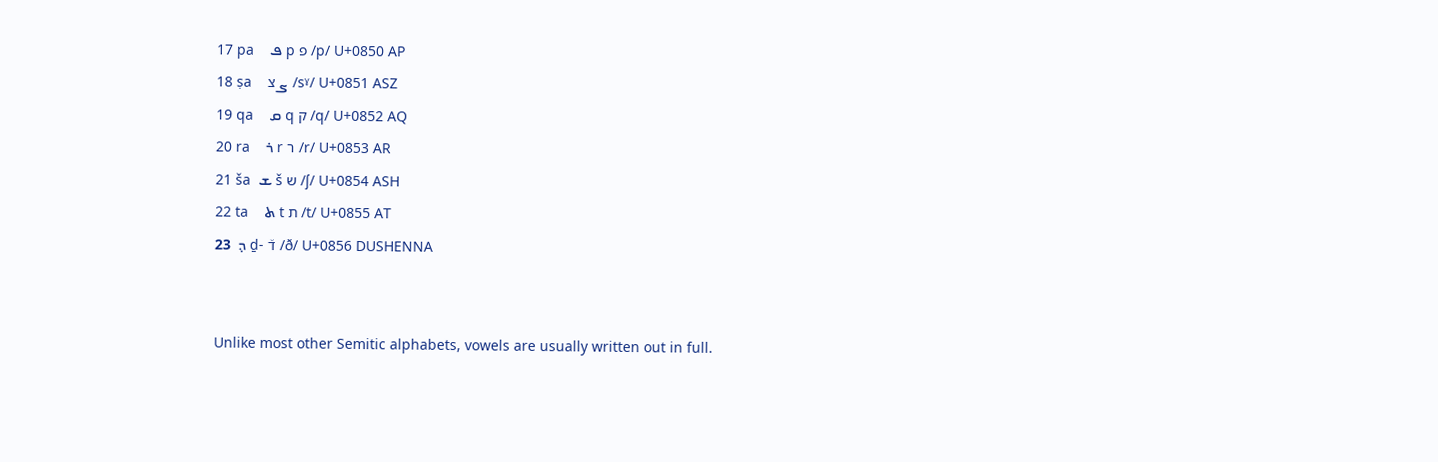17 pa    ܦ p פ /p/ U+0850 AP
18 ṣa    ܨ צ /sˠ/ U+0851 ASZ
19 qa    ܩ q ק /q/ U+0852 AQ
20 ra    ܪ r ר /r/ U+0853 AR
21 ša  ܫ š ש /ʃ/ U+0854 ASH
22 ta    ܬ t ת /t/ U+0855 AT
23  ܯ ḏ- דﬞ /ð/ U+0856 DUSHENNA


Unlike most other Semitic alphabets, vowels are usually written out in full.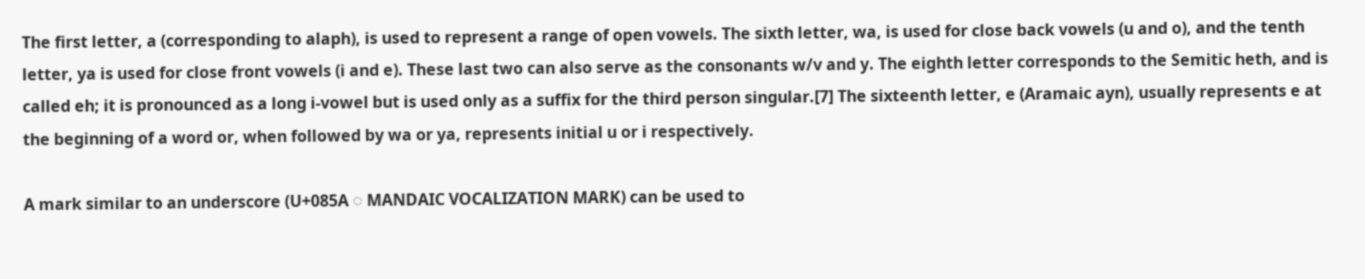The first letter, a (corresponding to alaph), is used to represent a range of open vowels. The sixth letter, wa, is used for close back vowels (u and o), and the tenth letter, ya is used for close front vowels (i and e). These last two can also serve as the consonants w/v and y. The eighth letter corresponds to the Semitic heth, and is called eh; it is pronounced as a long i-vowel but is used only as a suffix for the third person singular.[7] The sixteenth letter, e (Aramaic ayn), usually represents e at the beginning of a word or, when followed by wa or ya, represents initial u or i respectively.

A mark similar to an underscore (U+085A ◌ MANDAIC VOCALIZATION MARK) can be used to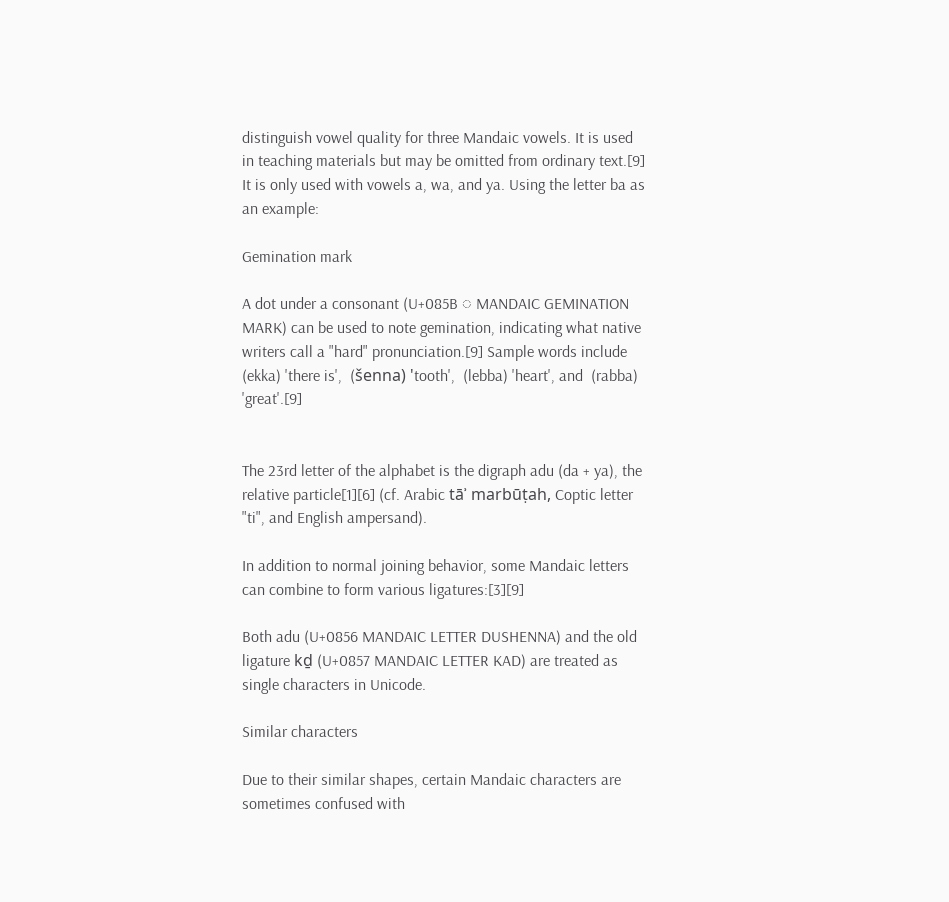distinguish vowel quality for three Mandaic vowels. It is used in teaching materials but may be omitted from ordinary text.[9] It is only used with vowels a, wa, and ya. Using the letter ba as an example:

Gemination mark

A dot under a consonant (U+085B ◌ MANDAIC GEMINATION MARK) can be used to note gemination, indicating what native writers call a "hard" pronunciation.[9] Sample words include  (ekka) 'there is',  (šenna) 'tooth',  (lebba) 'heart', and  (rabba) 'great'.[9]


The 23rd letter of the alphabet is the digraph adu (da + ya), the relative particle[1][6] (cf. Arabic tāʾ marbūṭah, Coptic letter "ti", and English ampersand).

In addition to normal joining behavior, some Mandaic letters can combine to form various ligatures:[3][9]

Both adu (U+0856 MANDAIC LETTER DUSHENNA) and the old ligature kḏ (U+0857 MANDAIC LETTER KAD) are treated as single characters in Unicode.

Similar characters

Due to their similar shapes, certain Mandaic characters are sometimes confused with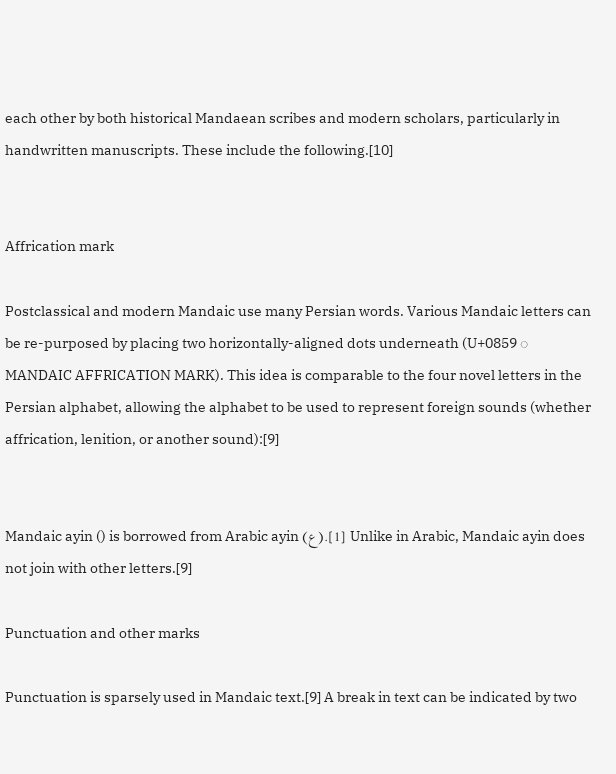each other by both historical Mandaean scribes and modern scholars, particularly in handwritten manuscripts. These include the following.[10]


Affrication mark

Postclassical and modern Mandaic use many Persian words. Various Mandaic letters can be re-purposed by placing two horizontally-aligned dots underneath (U+0859 ◌ MANDAIC AFFRICATION MARK). This idea is comparable to the four novel letters in the Persian alphabet, allowing the alphabet to be used to represent foreign sounds (whether affrication, lenition, or another sound):[9]


Mandaic ayin () is borrowed from Arabic ayin (ع).[1] Unlike in Arabic, Mandaic ayin does not join with other letters.[9]

Punctuation and other marks

Punctuation is sparsely used in Mandaic text.[9] A break in text can be indicated by two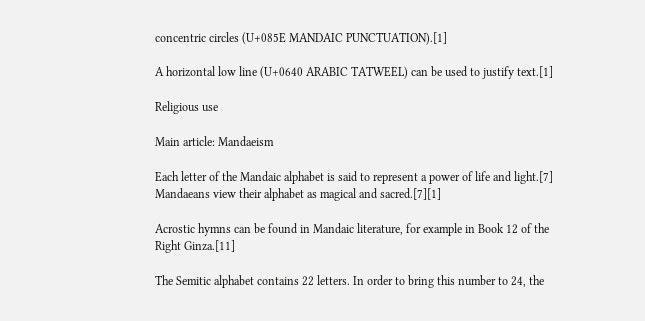concentric circles (U+085E MANDAIC PUNCTUATION).[1]

A horizontal low line (U+0640 ARABIC TATWEEL) can be used to justify text.[1]

Religious use

Main article: Mandaeism

Each letter of the Mandaic alphabet is said to represent a power of life and light.[7] Mandaeans view their alphabet as magical and sacred.[7][1]

Acrostic hymns can be found in Mandaic literature, for example in Book 12 of the Right Ginza.[11]

The Semitic alphabet contains 22 letters. In order to bring this number to 24, the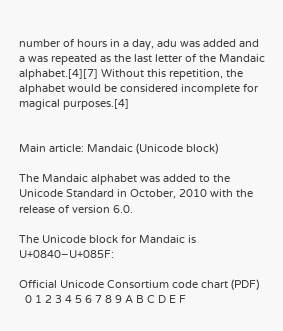number of hours in a day, adu was added and a was repeated as the last letter of the Mandaic alphabet.[4][7] Without this repetition, the alphabet would be considered incomplete for magical purposes.[4]


Main article: Mandaic (Unicode block)

The Mandaic alphabet was added to the Unicode Standard in October, 2010 with the release of version 6.0.

The Unicode block for Mandaic is U+0840–U+085F:

Official Unicode Consortium code chart (PDF)
  0 1 2 3 4 5 6 7 8 9 A B C D E F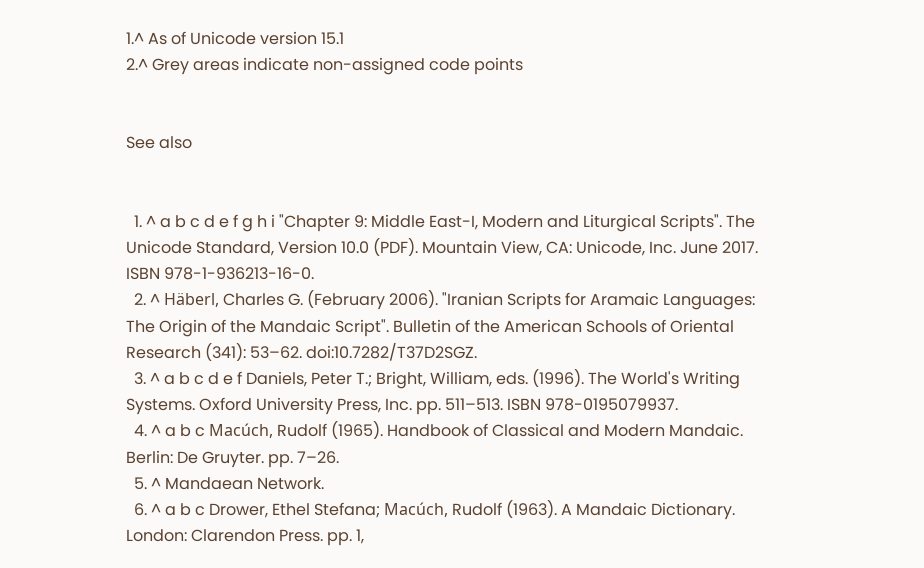1.^ As of Unicode version 15.1
2.^ Grey areas indicate non-assigned code points


See also


  1. ^ a b c d e f g h i "Chapter 9: Middle East-I, Modern and Liturgical Scripts". The Unicode Standard, Version 10.0 (PDF). Mountain View, CA: Unicode, Inc. June 2017. ISBN 978-1-936213-16-0.
  2. ^ Häberl, Charles G. (February 2006). "Iranian Scripts for Aramaic Languages: The Origin of the Mandaic Script". Bulletin of the American Schools of Oriental Research (341): 53–62. doi:10.7282/T37D2SGZ.
  3. ^ a b c d e f Daniels, Peter T.; Bright, William, eds. (1996). The World's Writing Systems. Oxford University Press, Inc. pp. 511–513. ISBN 978-0195079937.
  4. ^ a b c Macúch, Rudolf (1965). Handbook of Classical and Modern Mandaic. Berlin: De Gruyter. pp. 7–26.
  5. ^ Mandaean Network.
  6. ^ a b c Drower, Ethel Stefana; Macúch, Rudolf (1963). A Mandaic Dictionary. London: Clarendon Press. pp. 1,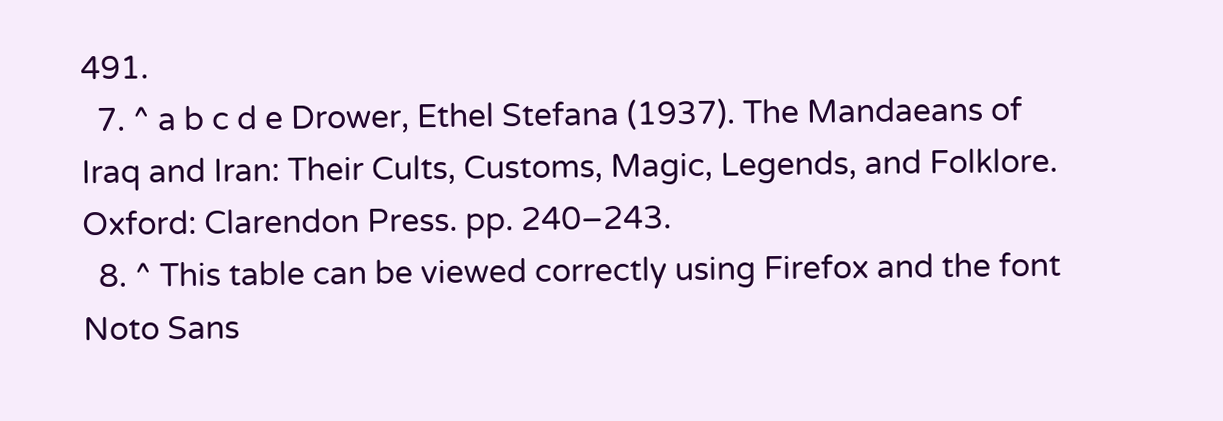491.
  7. ^ a b c d e Drower, Ethel Stefana (1937). The Mandaeans of Iraq and Iran: Their Cults, Customs, Magic, Legends, and Folklore. Oxford: Clarendon Press. pp. 240–243.
  8. ^ This table can be viewed correctly using Firefox and the font Noto Sans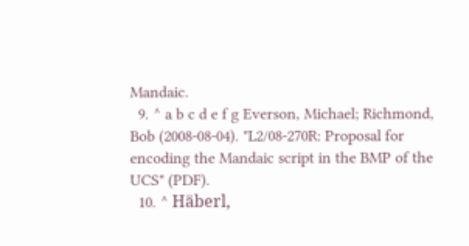Mandaic.
  9. ^ a b c d e f g Everson, Michael; Richmond, Bob (2008-08-04). "L2/08-270R: Proposal for encoding the Mandaic script in the BMP of the UCS" (PDF).
  10. ^ Häberl,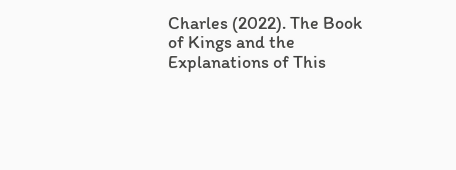Charles (2022). The Book of Kings and the Explanations of This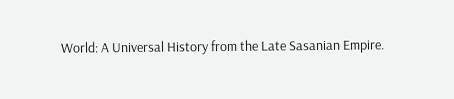World: A Universal History from the Late Sasanian Empire.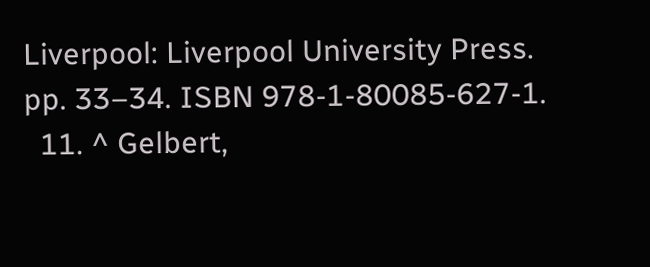Liverpool: Liverpool University Press. pp. 33–34. ISBN 978-1-80085-627-1.
  11. ^ Gelbert,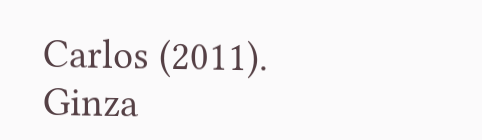Carlos (2011). Ginza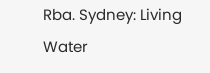Rba. Sydney: Living Water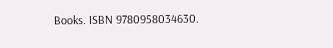Books. ISBN 9780958034630.